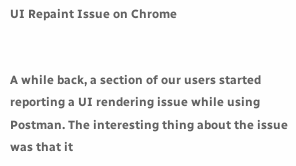UI Repaint Issue on Chrome


A while back, a section of our users started reporting a UI rendering issue while using Postman. The interesting thing about the issue was that it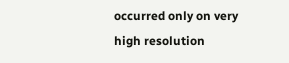occurred only on very high resolution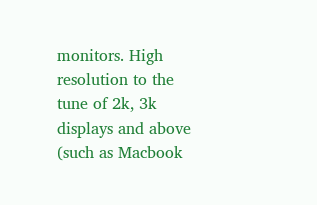monitors. High resolution to the tune of 2k, 3k displays and above (such as Macbook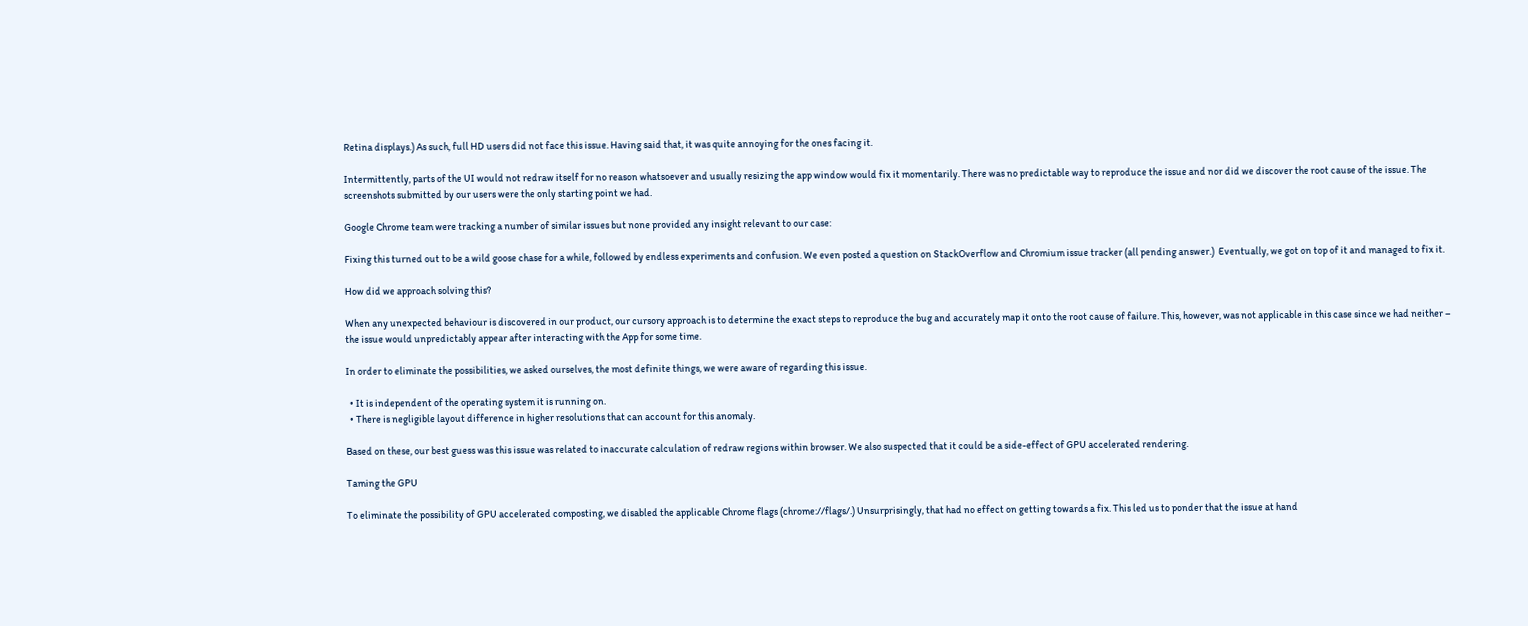Retina displays.) As such, full HD users did not face this issue. Having said that, it was quite annoying for the ones facing it.

Intermittently, parts of the UI would not redraw itself for no reason whatsoever and usually resizing the app window would fix it momentarily. There was no predictable way to reproduce the issue and nor did we discover the root cause of the issue. The screenshots submitted by our users were the only starting point we had.

Google Chrome team were tracking a number of similar issues but none provided any insight relevant to our case:

Fixing this turned out to be a wild goose chase for a while, followed by endless experiments and confusion. We even posted a question on StackOverflow and Chromium issue tracker (all pending answer.)  Eventually, we got on top of it and managed to fix it.

How did we approach solving this?

When any unexpected behaviour is discovered in our product, our cursory approach is to determine the exact steps to reproduce the bug and accurately map it onto the root cause of failure. This, however, was not applicable in this case since we had neither – the issue would unpredictably appear after interacting with the App for some time.

In order to eliminate the possibilities, we asked ourselves, the most definite things, we were aware of regarding this issue.

  • It is independent of the operating system it is running on.
  • There is negligible layout difference in higher resolutions that can account for this anomaly.

Based on these, our best guess was this issue was related to inaccurate calculation of redraw regions within browser. We also suspected that it could be a side-effect of GPU accelerated rendering.

Taming the GPU

To eliminate the possibility of GPU accelerated composting, we disabled the applicable Chrome flags (chrome://flags/.) Unsurprisingly, that had no effect on getting towards a fix. This led us to ponder that the issue at hand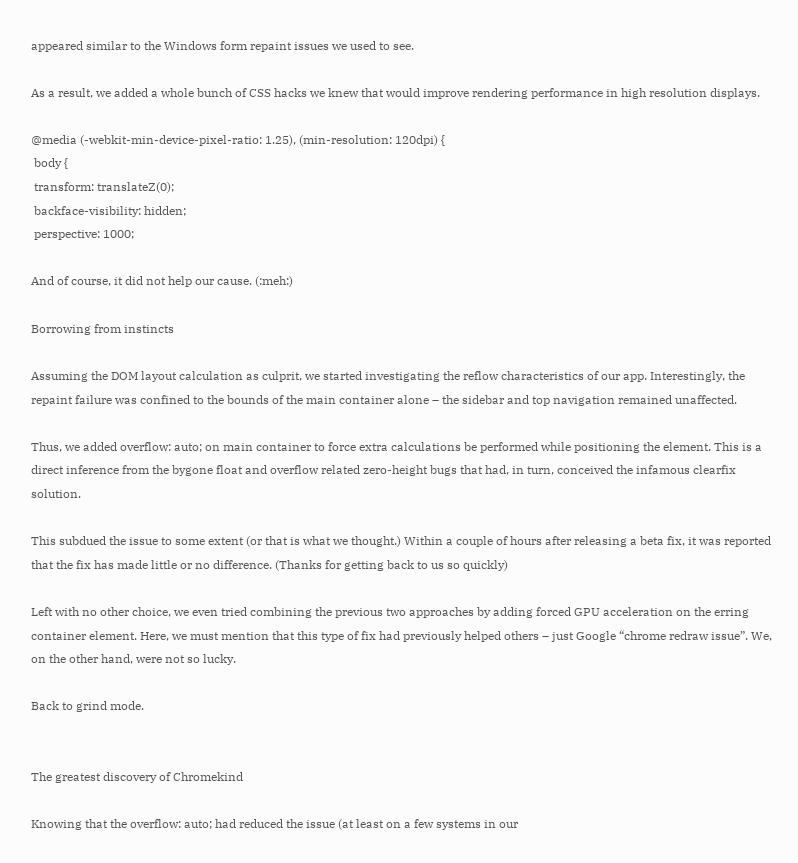appeared similar to the Windows form repaint issues we used to see.

As a result, we added a whole bunch of CSS hacks we knew that would improve rendering performance in high resolution displays.

@media (-webkit-min-device-pixel-ratio: 1.25), (min-resolution: 120dpi) {
 body {
 transform: translateZ(0);
 backface-visibility: hidden;
 perspective: 1000;

And of course, it did not help our cause. (:meh:)

Borrowing from instincts

Assuming the DOM layout calculation as culprit, we started investigating the reflow characteristics of our app. Interestingly, the repaint failure was confined to the bounds of the main container alone – the sidebar and top navigation remained unaffected.

Thus, we added overflow: auto; on main container to force extra calculations be performed while positioning the element. This is a direct inference from the bygone float and overflow related zero-height bugs that had, in turn, conceived the infamous clearfix solution.

This subdued the issue to some extent (or that is what we thought.) Within a couple of hours after releasing a beta fix, it was reported that the fix has made little or no difference. (Thanks for getting back to us so quickly)

Left with no other choice, we even tried combining the previous two approaches by adding forced GPU acceleration on the erring container element. Here, we must mention that this type of fix had previously helped others – just Google “chrome redraw issue”. We, on the other hand, were not so lucky.

Back to grind mode.


The greatest discovery of Chromekind

Knowing that the overflow: auto; had reduced the issue (at least on a few systems in our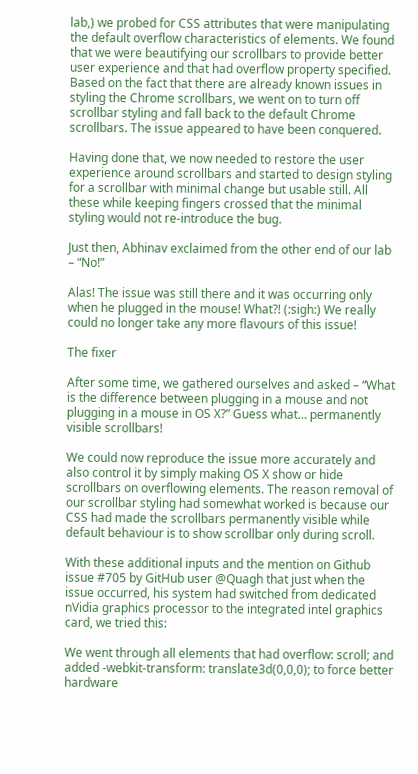lab,) we probed for CSS attributes that were manipulating the default overflow characteristics of elements. We found that we were beautifying our scrollbars to provide better user experience and that had overflow property specified. Based on the fact that there are already known issues in styling the Chrome scrollbars, we went on to turn off scrollbar styling and fall back to the default Chrome scrollbars. The issue appeared to have been conquered.

Having done that, we now needed to restore the user experience around scrollbars and started to design styling for a scrollbar with minimal change but usable still. All these while keeping fingers crossed that the minimal styling would not re-introduce the bug.

Just then, Abhinav exclaimed from the other end of our lab – “No!”

Alas! The issue was still there and it was occurring only when he plugged in the mouse! What?! (:sigh:) We really could no longer take any more flavours of this issue!

The fixer

After some time, we gathered ourselves and asked – “What is the difference between plugging in a mouse and not plugging in a mouse in OS X?” Guess what… permanently visible scrollbars!

We could now reproduce the issue more accurately and also control it by simply making OS X show or hide scrollbars on overflowing elements. The reason removal of our scrollbar styling had somewhat worked is because our CSS had made the scrollbars permanently visible while default behaviour is to show scrollbar only during scroll.

With these additional inputs and the mention on Github issue #705 by GitHub user @Quagh that just when the issue occurred, his system had switched from dedicated nVidia graphics processor to the integrated intel graphics card, we tried this:

We went through all elements that had overflow: scroll; and added -webkit-transform: translate3d(0,0,0); to force better hardware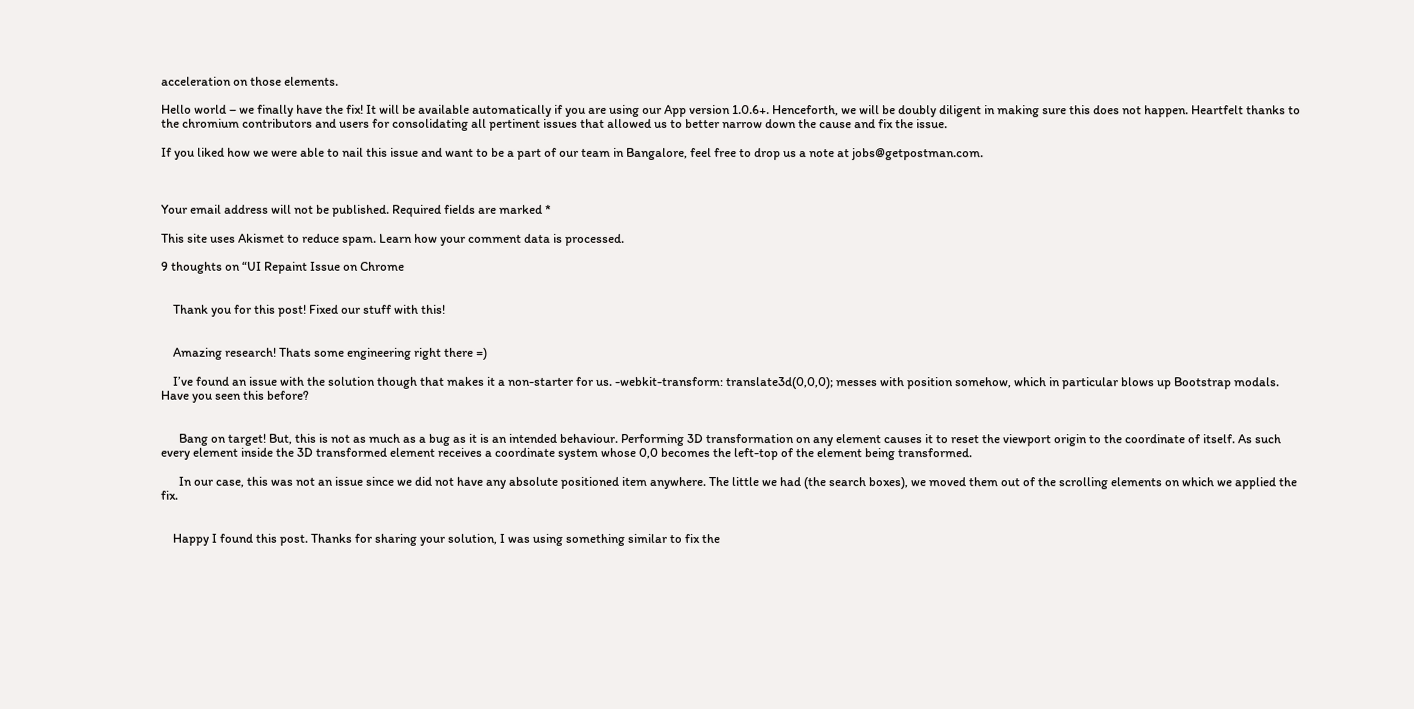acceleration on those elements.

Hello world – we finally have the fix! It will be available automatically if you are using our App version 1.0.6+. Henceforth, we will be doubly diligent in making sure this does not happen. Heartfelt thanks to the chromium contributors and users for consolidating all pertinent issues that allowed us to better narrow down the cause and fix the issue.

If you liked how we were able to nail this issue and want to be a part of our team in Bangalore, feel free to drop us a note at jobs@getpostman.com.



Your email address will not be published. Required fields are marked *

This site uses Akismet to reduce spam. Learn how your comment data is processed.

9 thoughts on “UI Repaint Issue on Chrome


    Thank you for this post! Fixed our stuff with this!


    Amazing research! Thats some engineering right there =)

    I’ve found an issue with the solution though that makes it a non-starter for us. -webkit-transform: translate3d(0,0,0); messes with position somehow, which in particular blows up Bootstrap modals. Have you seen this before?


      Bang on target! But, this is not as much as a bug as it is an intended behaviour. Performing 3D transformation on any element causes it to reset the viewport origin to the coordinate of itself. As such every element inside the 3D transformed element receives a coordinate system whose 0,0 becomes the left-top of the element being transformed.

      In our case, this was not an issue since we did not have any absolute positioned item anywhere. The little we had (the search boxes), we moved them out of the scrolling elements on which we applied the fix.


    Happy I found this post. Thanks for sharing your solution, I was using something similar to fix the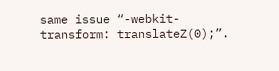same issue “-webkit-transform: translateZ(0);”.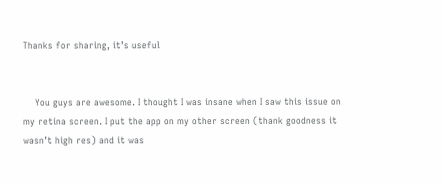Thanks for sharing, it’s useful


    You guys are awesome. I thought I was insane when I saw this issue on my retina screen. I put the app on my other screen (thank goodness it wasn’t high res) and it was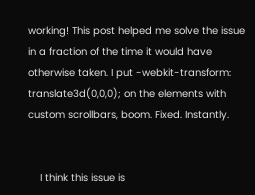working! This post helped me solve the issue in a fraction of the time it would have otherwise taken. I put -webkit-transform: translate3d(0,0,0); on the elements with custom scrollbars, boom. Fixed. Instantly.


    I think this issue is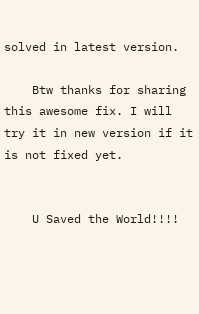solved in latest version.

    Btw thanks for sharing this awesome fix. I will try it in new version if it is not fixed yet.


    U Saved the World!!!!